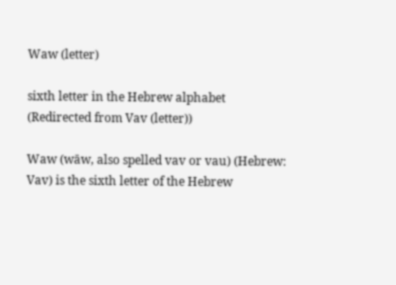Waw (letter)

sixth letter in the Hebrew alphabet
(Redirected from Vav (letter))

Waw (wāw, also spelled vav or vau) (Hebrew: Vav) is the sixth letter of the Hebrew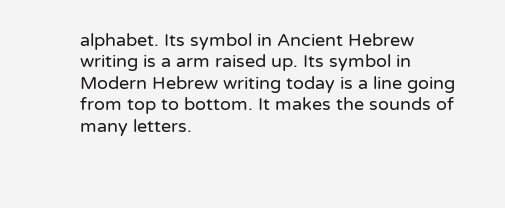alphabet. Its symbol in Ancient Hebrew writing is a arm raised up. Its symbol in Modern Hebrew writing today is a line going from top to bottom. It makes the sounds of many letters.